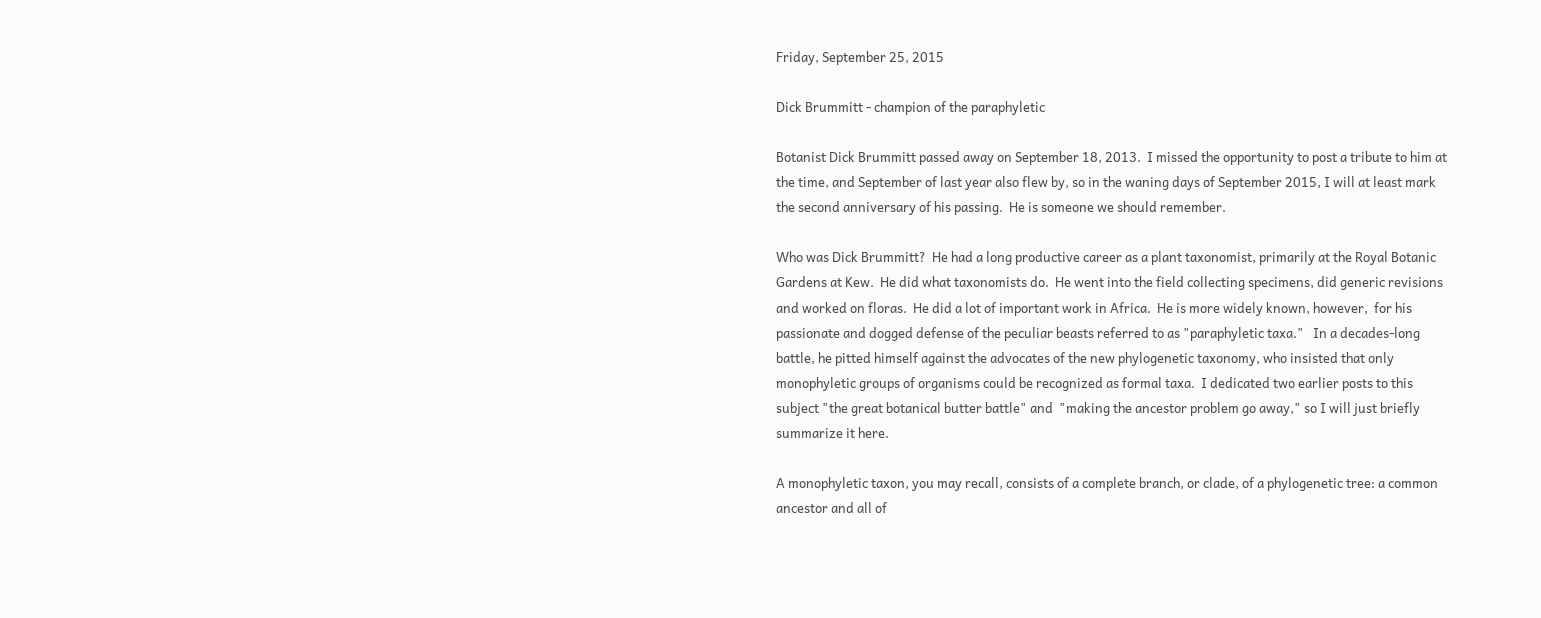Friday, September 25, 2015

Dick Brummitt - champion of the paraphyletic

Botanist Dick Brummitt passed away on September 18, 2013.  I missed the opportunity to post a tribute to him at the time, and September of last year also flew by, so in the waning days of September 2015, I will at least mark the second anniversary of his passing.  He is someone we should remember.

Who was Dick Brummitt?  He had a long productive career as a plant taxonomist, primarily at the Royal Botanic Gardens at Kew.  He did what taxonomists do.  He went into the field collecting specimens, did generic revisions and worked on floras.  He did a lot of important work in Africa.  He is more widely known, however,  for his passionate and dogged defense of the peculiar beasts referred to as "paraphyletic taxa."   In a decades-long battle, he pitted himself against the advocates of the new phylogenetic taxonomy, who insisted that only monophyletic groups of organisms could be recognized as formal taxa.  I dedicated two earlier posts to this subject "the great botanical butter battle" and  "making the ancestor problem go away," so I will just briefly summarize it here.

A monophyletic taxon, you may recall, consists of a complete branch, or clade, of a phylogenetic tree: a common ancestor and all of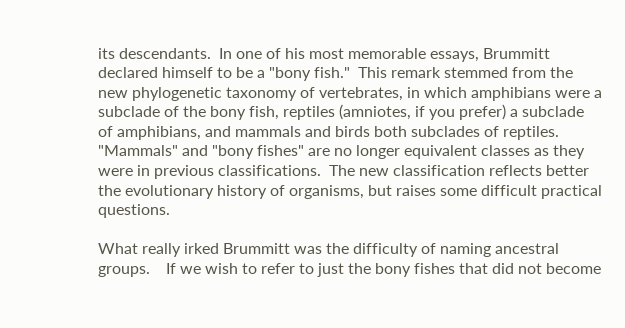its descendants.  In one of his most memorable essays, Brummitt declared himself to be a "bony fish."  This remark stemmed from the new phylogenetic taxonomy of vertebrates, in which amphibians were a subclade of the bony fish, reptiles (amniotes, if you prefer) a subclade of amphibians, and mammals and birds both subclades of reptiles.  "Mammals" and "bony fishes" are no longer equivalent classes as they were in previous classifications.  The new classification reflects better the evolutionary history of organisms, but raises some difficult practical questions.

What really irked Brummitt was the difficulty of naming ancestral groups.    If we wish to refer to just the bony fishes that did not become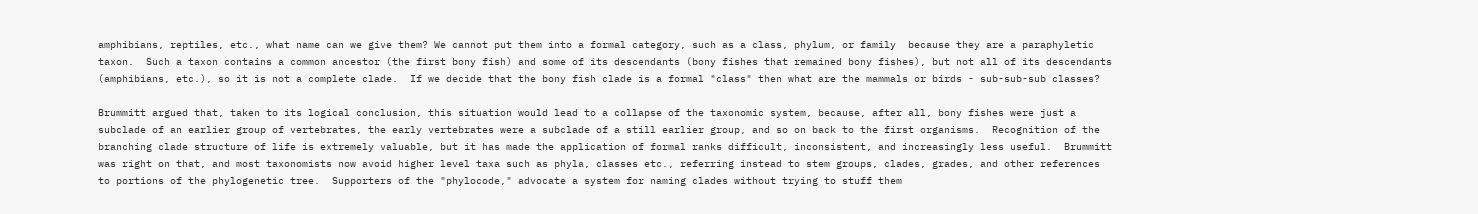amphibians, reptiles, etc., what name can we give them? We cannot put them into a formal category, such as a class, phylum, or family  because they are a paraphyletic taxon.  Such a taxon contains a common ancestor (the first bony fish) and some of its descendants (bony fishes that remained bony fishes), but not all of its descendants (amphibians, etc.), so it is not a complete clade.  If we decide that the bony fish clade is a formal "class" then what are the mammals or birds - sub-sub-sub classes?

Brummitt argued that, taken to its logical conclusion, this situation would lead to a collapse of the taxonomic system, because, after all, bony fishes were just a subclade of an earlier group of vertebrates, the early vertebrates were a subclade of a still earlier group, and so on back to the first organisms.  Recognition of the branching clade structure of life is extremely valuable, but it has made the application of formal ranks difficult, inconsistent, and increasingly less useful.  Brummitt was right on that, and most taxonomists now avoid higher level taxa such as phyla, classes etc., referring instead to stem groups, clades, grades, and other references to portions of the phylogenetic tree.  Supporters of the "phylocode," advocate a system for naming clades without trying to stuff them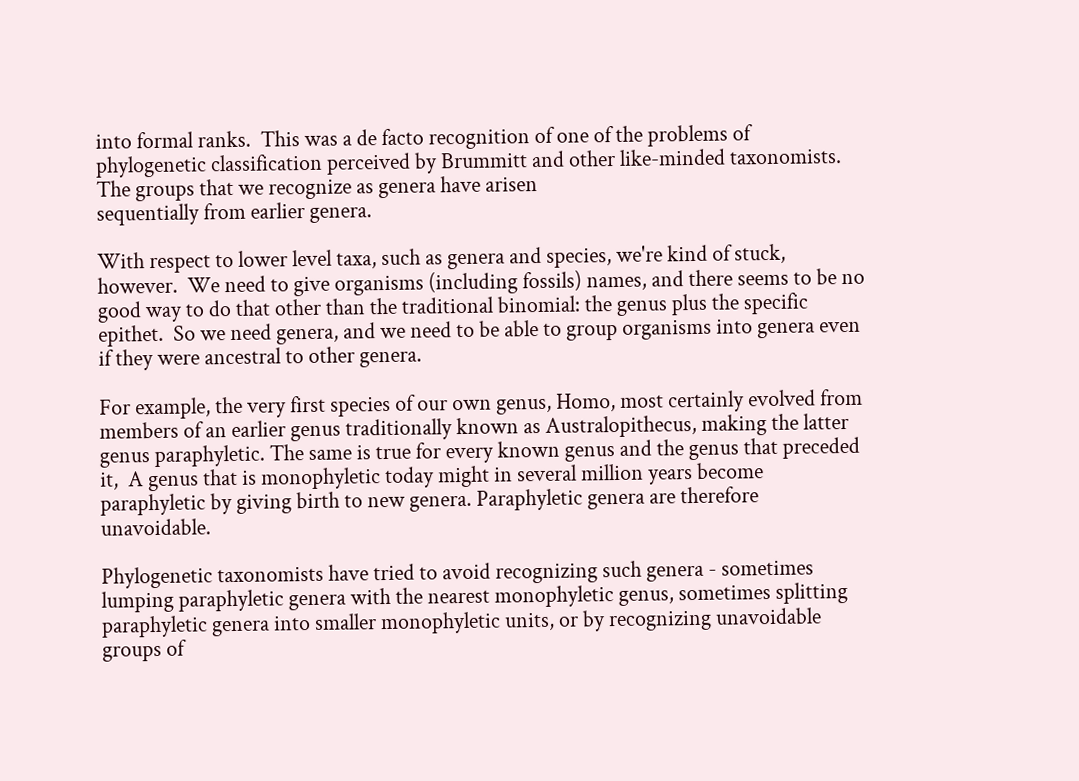into formal ranks.  This was a de facto recognition of one of the problems of phylogenetic classification perceived by Brummitt and other like-minded taxonomists.
The groups that we recognize as genera have arisen
sequentially from earlier genera.

With respect to lower level taxa, such as genera and species, we're kind of stuck, however.  We need to give organisms (including fossils) names, and there seems to be no good way to do that other than the traditional binomial: the genus plus the specific epithet.  So we need genera, and we need to be able to group organisms into genera even if they were ancestral to other genera.

For example, the very first species of our own genus, Homo, most certainly evolved from members of an earlier genus traditionally known as Australopithecus, making the latter genus paraphyletic. The same is true for every known genus and the genus that preceded it,  A genus that is monophyletic today might in several million years become paraphyletic by giving birth to new genera. Paraphyletic genera are therefore unavoidable.

Phylogenetic taxonomists have tried to avoid recognizing such genera - sometimes lumping paraphyletic genera with the nearest monophyletic genus, sometimes splitting paraphyletic genera into smaller monophyletic units, or by recognizing unavoidable groups of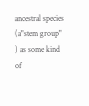ancestral species (a"stem group" ) as some kind of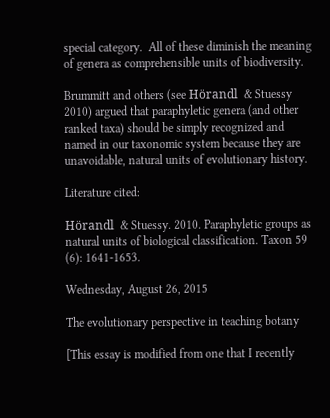special category.  All of these diminish the meaning of genera as comprehensible units of biodiversity.

Brummitt and others (see Hörandl  & Stuessy 2010) argued that paraphyletic genera (and other ranked taxa) should be simply recognized and named in our taxonomic system because they are unavoidable, natural units of evolutionary history.

Literature cited:

Hörandl  & Stuessy. 2010. Paraphyletic groups as natural units of biological classification. Taxon 59 (6): 1641-1653.

Wednesday, August 26, 2015

The evolutionary perspective in teaching botany

[This essay is modified from one that I recently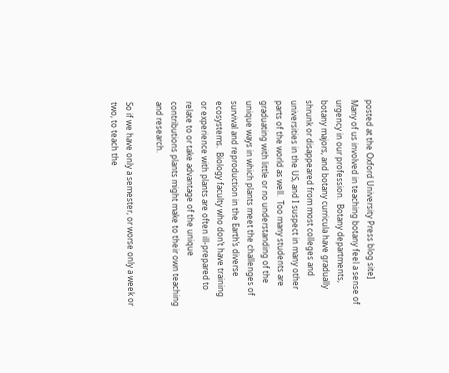posted at the Oxford University Press blog site]
Many of us involved in teaching botany feel a sense of urgency in our profession.  Botany departments, botany majors, and botany curricula have gradually shrunk or disappeared from most colleges and universities in the US, and I suspect in many other parts of the world as well.  Too many students are graduating with little or no understanding of the unique ways in which plants meet the challenges of survival and reproduction in the Earth’s diverse ecosystems.  Biology faculty who don’t have training or experience with plants are often ill-prepared to relate to or take advantage of the unique contributions plants might make to their own teaching and research.

So if we have only a semester, or worse only a week or two, to teach the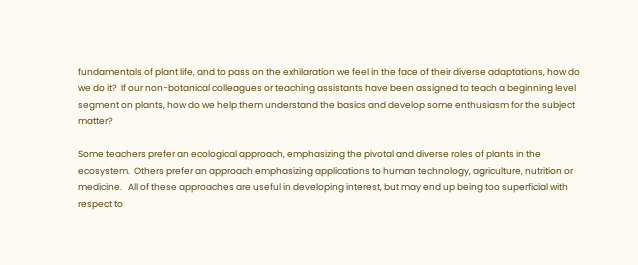fundamentals of plant life, and to pass on the exhilaration we feel in the face of their diverse adaptations, how do we do it?  If our non-botanical colleagues or teaching assistants have been assigned to teach a beginning level segment on plants, how do we help them understand the basics and develop some enthusiasm for the subject matter?

Some teachers prefer an ecological approach, emphasizing the pivotal and diverse roles of plants in the ecosystem.  Others prefer an approach emphasizing applications to human technology, agriculture, nutrition or medicine.   All of these approaches are useful in developing interest, but may end up being too superficial with respect to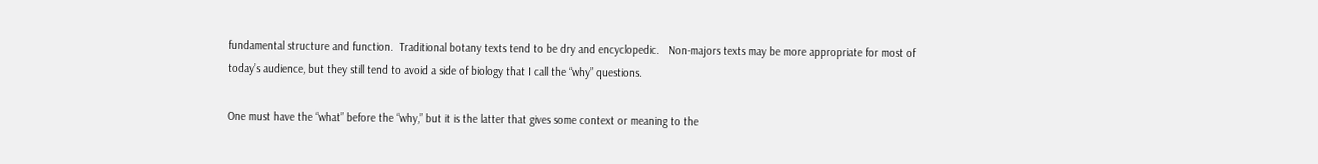fundamental structure and function.  Traditional botany texts tend to be dry and encyclopedic.   Non-majors texts may be more appropriate for most of today’s audience, but they still tend to avoid a side of biology that I call the “why” questions.

One must have the “what” before the “why,” but it is the latter that gives some context or meaning to the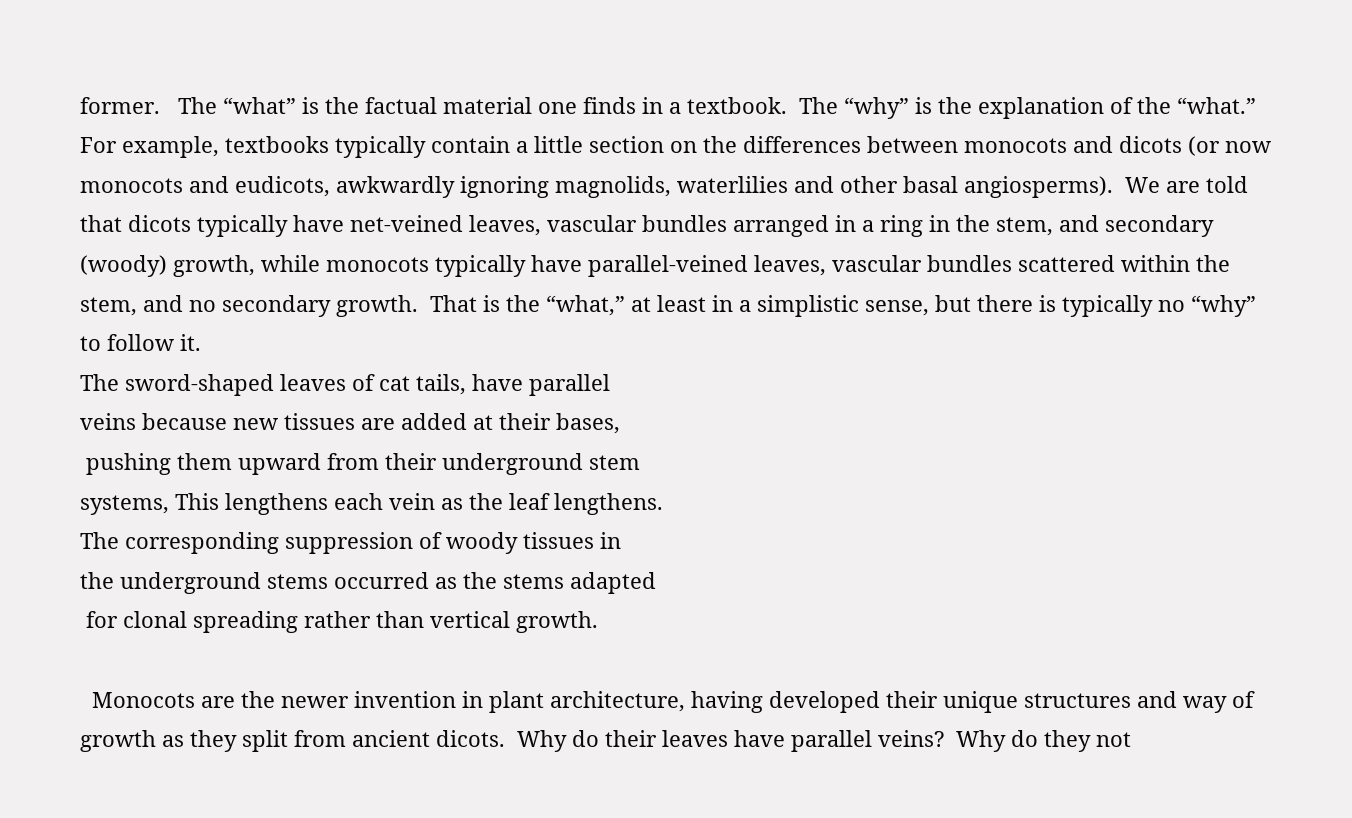former.   The “what” is the factual material one finds in a textbook.  The “why” is the explanation of the “what.” For example, textbooks typically contain a little section on the differences between monocots and dicots (or now monocots and eudicots, awkwardly ignoring magnolids, waterlilies and other basal angiosperms).  We are told that dicots typically have net-veined leaves, vascular bundles arranged in a ring in the stem, and secondary (woody) growth, while monocots typically have parallel-veined leaves, vascular bundles scattered within the stem, and no secondary growth.  That is the “what,” at least in a simplistic sense, but there is typically no “why” to follow it.
The sword-shaped leaves of cat tails, have parallel
veins because new tissues are added at their bases,
 pushing them upward from their underground stem
systems, This lengthens each vein as the leaf lengthens.
The corresponding suppression of woody tissues in
the underground stems occurred as the stems adapted
 for clonal spreading rather than vertical growth.

  Monocots are the newer invention in plant architecture, having developed their unique structures and way of growth as they split from ancient dicots.  Why do their leaves have parallel veins?  Why do they not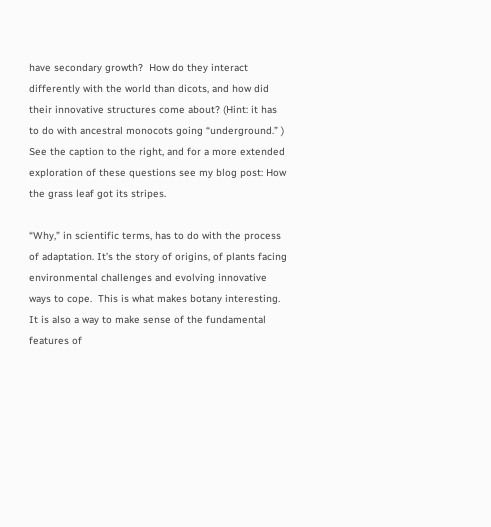have secondary growth?  How do they interact differently with the world than dicots, and how did their innovative structures come about? (Hint: it has to do with ancestral monocots going “underground.” ) See the caption to the right, and for a more extended exploration of these questions see my blog post: How the grass leaf got its stripes.

“Why,” in scientific terms, has to do with the process of adaptation. It’s the story of origins, of plants facing environmental challenges and evolving innovative ways to cope.  This is what makes botany interesting.  It is also a way to make sense of the fundamental features of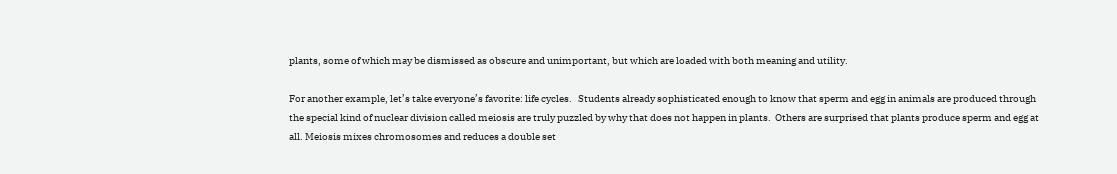plants, some of which may be dismissed as obscure and unimportant, but which are loaded with both meaning and utility.

For another example, let’s take everyone’s favorite: life cycles.   Students already sophisticated enough to know that sperm and egg in animals are produced through the special kind of nuclear division called meiosis are truly puzzled by why that does not happen in plants.  Others are surprised that plants produce sperm and egg at all. Meiosis mixes chromosomes and reduces a double set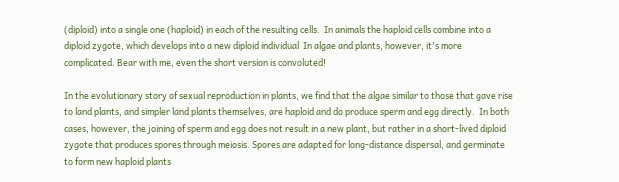(diploid) into a single one (haploid) in each of the resulting cells.  In animals the haploid cells combine into a diploid zygote, which develops into a new diploid individual  In algae and plants, however, it's more complicated. Bear with me, even the short version is convoluted!

In the evolutionary story of sexual reproduction in plants, we find that the algae similar to those that gave rise to land plants, and simpler land plants themselves, are haploid and do produce sperm and egg directly.  In both cases, however, the joining of sperm and egg does not result in a new plant, but rather in a short-lived diploid zygote that produces spores through meiosis. Spores are adapted for long-distance dispersal, and germinate to form new haploid plants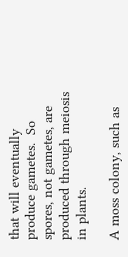that will eventually produce gametes.  So spores, not gametes, are produced through meiosis in plants.

A moss colony, such as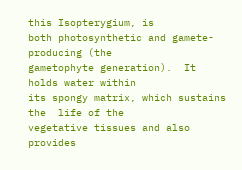this Isopterygium, is
both photosynthetic and gamete-producing (the
gametophyte generation).  It holds water within
its spongy matrix, which sustains the  life of the
vegetative tissues and also provides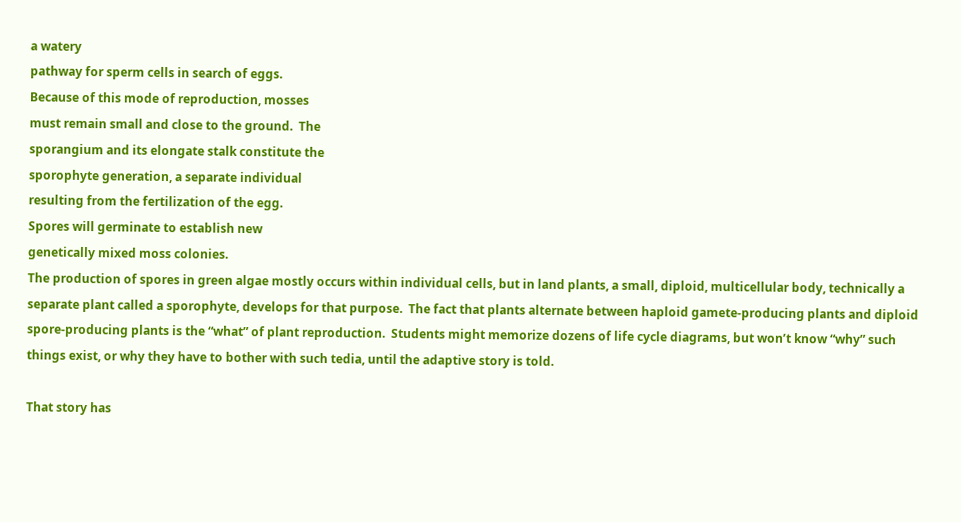a watery
pathway for sperm cells in search of eggs.
Because of this mode of reproduction, mosses
must remain small and close to the ground.  The
sporangium and its elongate stalk constitute the
sporophyte generation, a separate individual
resulting from the fertilization of the egg.
Spores will germinate to establish new
genetically mixed moss colonies.
The production of spores in green algae mostly occurs within individual cells, but in land plants, a small, diploid, multicellular body, technically a separate plant called a sporophyte, develops for that purpose.  The fact that plants alternate between haploid gamete-producing plants and diploid spore-producing plants is the “what” of plant reproduction.  Students might memorize dozens of life cycle diagrams, but won’t know “why” such things exist, or why they have to bother with such tedia, until the adaptive story is told.

That story has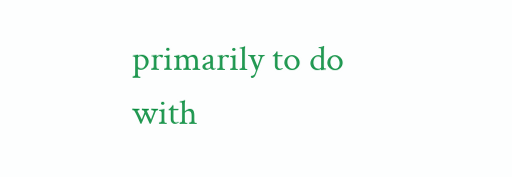primarily to do with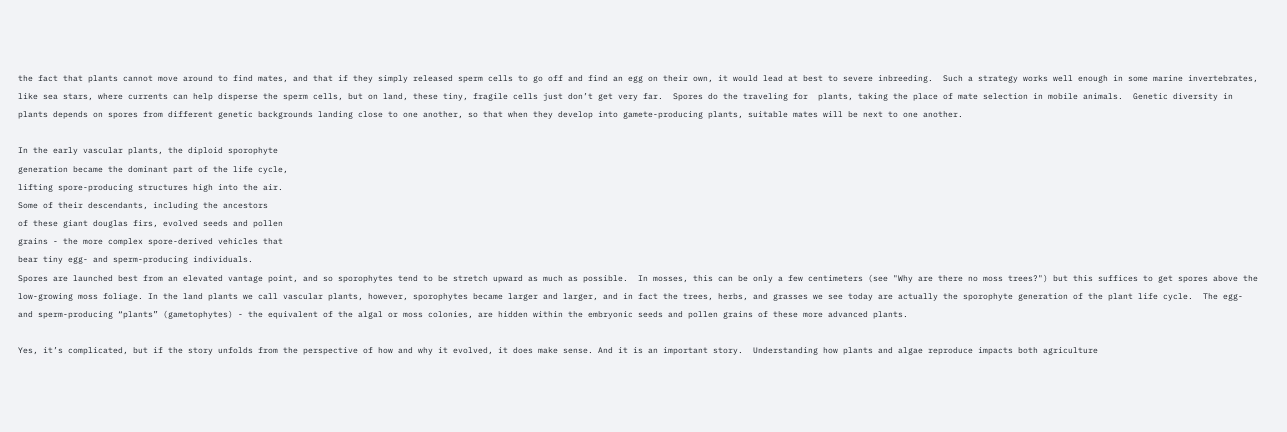the fact that plants cannot move around to find mates, and that if they simply released sperm cells to go off and find an egg on their own, it would lead at best to severe inbreeding.  Such a strategy works well enough in some marine invertebrates, like sea stars, where currents can help disperse the sperm cells, but on land, these tiny, fragile cells just don’t get very far.  Spores do the traveling for  plants, taking the place of mate selection in mobile animals.  Genetic diversity in plants depends on spores from different genetic backgrounds landing close to one another, so that when they develop into gamete-producing plants, suitable mates will be next to one another.

In the early vascular plants, the diploid sporophyte
generation became the dominant part of the life cycle,
lifting spore-producing structures high into the air.
Some of their descendants, including the ancestors
of these giant douglas firs, evolved seeds and pollen
grains - the more complex spore-derived vehicles that
bear tiny egg- and sperm-producing individuals.
Spores are launched best from an elevated vantage point, and so sporophytes tend to be stretch upward as much as possible.  In mosses, this can be only a few centimeters (see "Why are there no moss trees?") but this suffices to get spores above the low-growing moss foliage. In the land plants we call vascular plants, however, sporophytes became larger and larger, and in fact the trees, herbs, and grasses we see today are actually the sporophyte generation of the plant life cycle.  The egg- and sperm-producing “plants” (gametophytes) - the equivalent of the algal or moss colonies, are hidden within the embryonic seeds and pollen grains of these more advanced plants.

Yes, it’s complicated, but if the story unfolds from the perspective of how and why it evolved, it does make sense. And it is an important story.  Understanding how plants and algae reproduce impacts both agriculture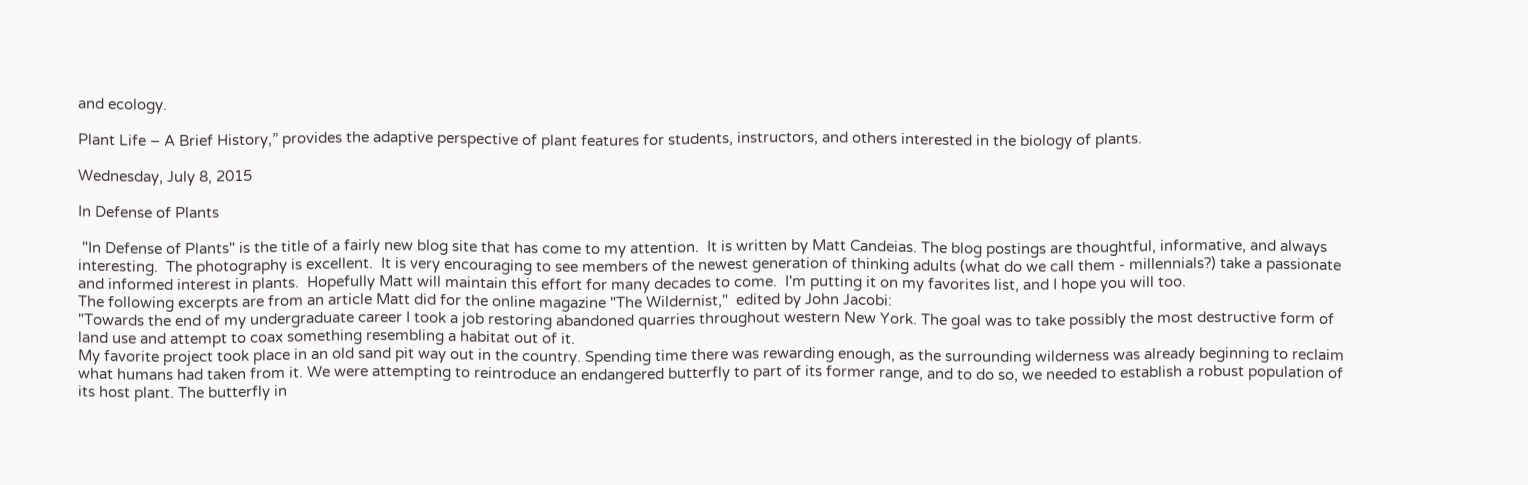and ecology.

Plant Life – A Brief History,” provides the adaptive perspective of plant features for students, instructors, and others interested in the biology of plants.

Wednesday, July 8, 2015

In Defense of Plants

 "In Defense of Plants" is the title of a fairly new blog site that has come to my attention.  It is written by Matt Candeias. The blog postings are thoughtful, informative, and always interesting.  The photography is excellent.  It is very encouraging to see members of the newest generation of thinking adults (what do we call them - millennials?) take a passionate and informed interest in plants.  Hopefully Matt will maintain this effort for many decades to come.  I'm putting it on my favorites list, and I hope you will too.
The following excerpts are from an article Matt did for the online magazine "The Wildernist,"  edited by John Jacobi:
"Towards the end of my undergraduate career I took a job restoring abandoned quarries throughout western New York. The goal was to take possibly the most destructive form of land use and attempt to coax something resembling a habitat out of it.
My favorite project took place in an old sand pit way out in the country. Spending time there was rewarding enough, as the surrounding wilderness was already beginning to reclaim what humans had taken from it. We were attempting to reintroduce an endangered butterfly to part of its former range, and to do so, we needed to establish a robust population of its host plant. The butterfly in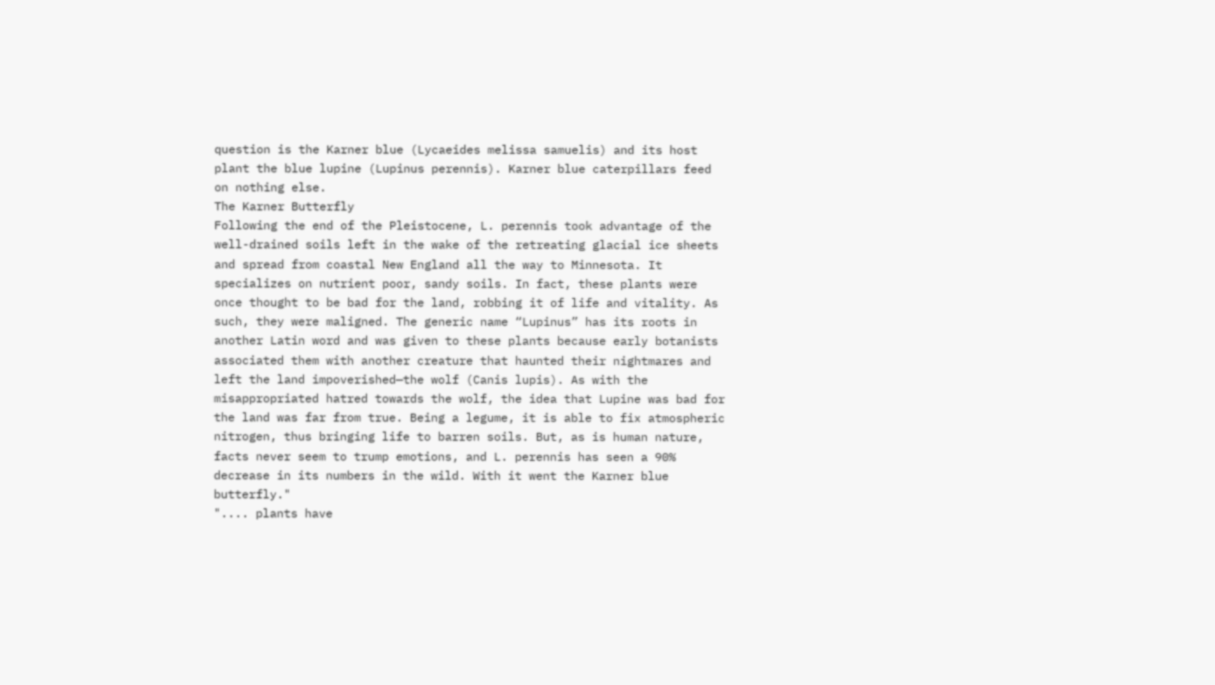question is the Karner blue (Lycaeides melissa samuelis) and its host plant the blue lupine (Lupinus perennis). Karner blue caterpillars feed on nothing else.
The Karner Butterfly
Following the end of the Pleistocene, L. perennis took advantage of the well-drained soils left in the wake of the retreating glacial ice sheets and spread from coastal New England all the way to Minnesota. It specializes on nutrient poor, sandy soils. In fact, these plants were once thought to be bad for the land, robbing it of life and vitality. As such, they were maligned. The generic name “Lupinus” has its roots in another Latin word and was given to these plants because early botanists associated them with another creature that haunted their nightmares and left the land impoverished—the wolf (Canis lupis). As with the misappropriated hatred towards the wolf, the idea that Lupine was bad for the land was far from true. Being a legume, it is able to fix atmospheric nitrogen, thus bringing life to barren soils. But, as is human nature, facts never seem to trump emotions, and L. perennis has seen a 90% decrease in its numbers in the wild. With it went the Karner blue butterfly."
".... plants have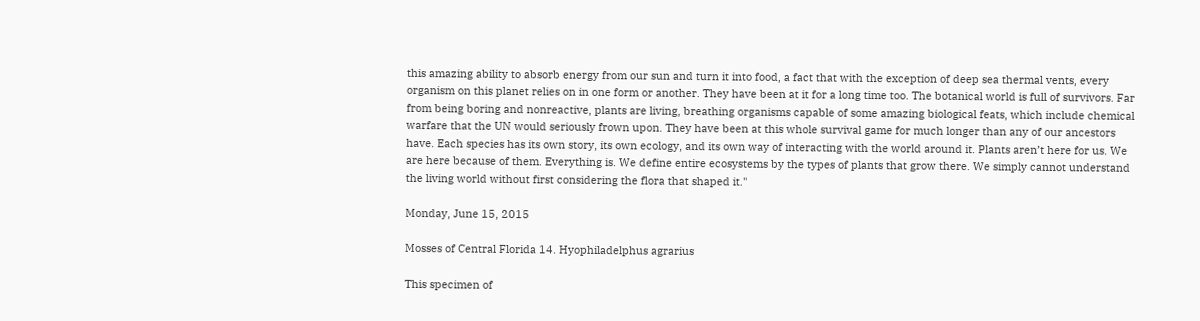this amazing ability to absorb energy from our sun and turn it into food, a fact that with the exception of deep sea thermal vents, every organism on this planet relies on in one form or another. They have been at it for a long time too. The botanical world is full of survivors. Far from being boring and nonreactive, plants are living, breathing organisms capable of some amazing biological feats, which include chemical warfare that the UN would seriously frown upon. They have been at this whole survival game for much longer than any of our ancestors have. Each species has its own story, its own ecology, and its own way of interacting with the world around it. Plants aren’t here for us. We are here because of them. Everything is. We define entire ecosystems by the types of plants that grow there. We simply cannot understand the living world without first considering the flora that shaped it."

Monday, June 15, 2015

Mosses of Central Florida 14. Hyophiladelphus agrarius

This specimen of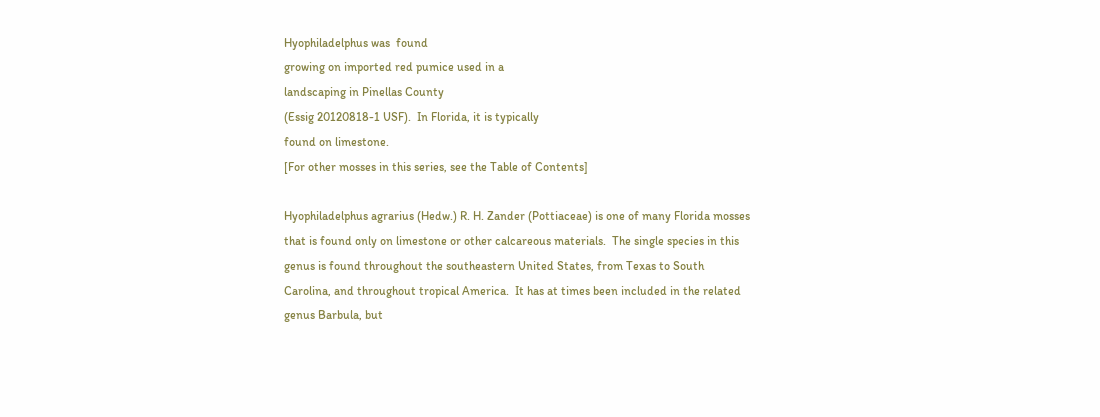Hyophiladelphus was  found
growing on imported red pumice used in a
landscaping in Pinellas County
(Essig 20120818-1 USF).  In Florida, it is typically
found on limestone.
[For other mosses in this series, see the Table of Contents]

Hyophiladelphus agrarius (Hedw.) R. H. Zander (Pottiaceae) is one of many Florida mosses that is found only on limestone or other calcareous materials.  The single species in this genus is found throughout the southeastern United States, from Texas to South Carolina, and throughout tropical America.  It has at times been included in the related genus Barbula, but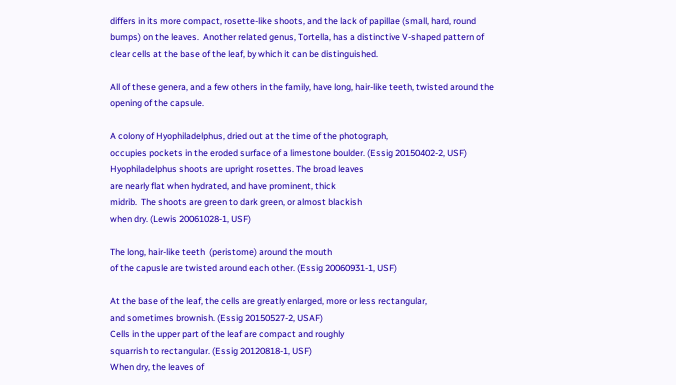differs in its more compact, rosette-like shoots, and the lack of papillae (small, hard, round bumps) on the leaves.  Another related genus, Tortella, has a distinctive V-shaped pattern of clear cells at the base of the leaf, by which it can be distinguished.

All of these genera, and a few others in the family, have long, hair-like teeth, twisted around the opening of the capsule.

A colony of Hyophiladelphus, dried out at the time of the photograph,
occupies pockets in the eroded surface of a limestone boulder. (Essig 20150402-2, USF)
Hyophiladelphus shoots are upright rosettes. The broad leaves
are nearly flat when hydrated, and have prominent, thick
midrib.  The shoots are green to dark green, or almost blackish
when dry. (Lewis 20061028-1, USF)

The long, hair-like teeth  (peristome) around the mouth
of the capusle are twisted around each other. (Essig 20060931-1, USF)

At the base of the leaf, the cells are greatly enlarged, more or less rectangular,
and sometimes brownish. (Essig 20150527-2, USAF)
Cells in the upper part of the leaf are compact and roughly
squarrish to rectangular. (Essig 20120818-1, USF)
When dry, the leaves of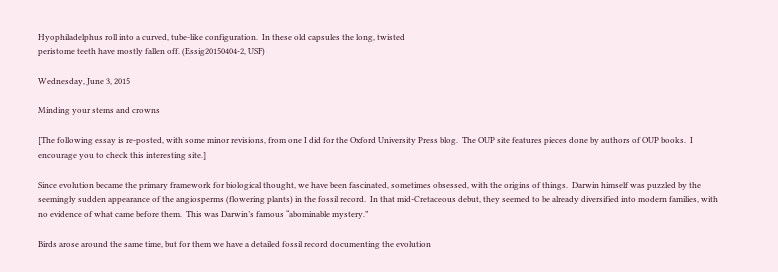Hyophiladelphus roll into a curved, tube-like configuration.  In these old capsules the long, twisted
peristome teeth have mostly fallen off. (Essig20150404-2, USF)

Wednesday, June 3, 2015

Minding your stems and crowns

[The following essay is re-posted, with some minor revisions, from one I did for the Oxford University Press blog.  The OUP site features pieces done by authors of OUP books.  I encourage you to check this interesting site.]

Since evolution became the primary framework for biological thought, we have been fascinated, sometimes obsessed, with the origins of things.  Darwin himself was puzzled by the seemingly sudden appearance of the angiosperms (flowering plants) in the fossil record.  In that mid-Cretaceous debut, they seemed to be already diversified into modern families, with no evidence of what came before them.  This was Darwin’s famous “abominable mystery.”

Birds arose around the same time, but for them we have a detailed fossil record documenting the evolution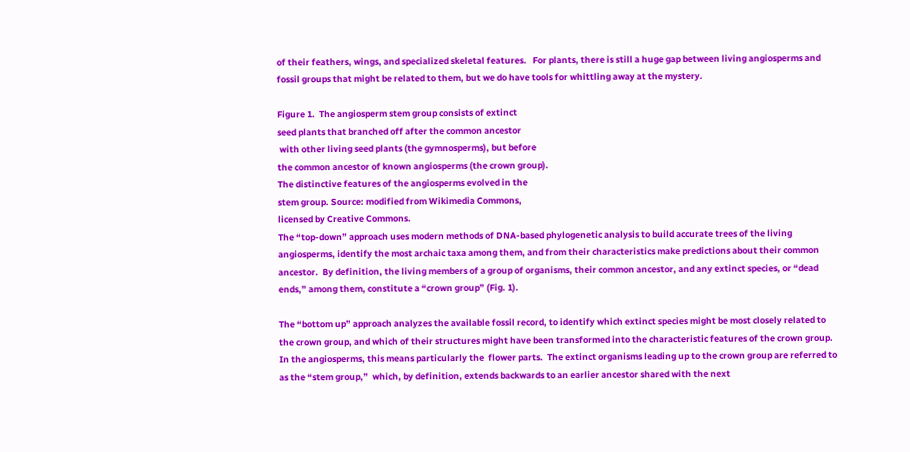of their feathers, wings, and specialized skeletal features.   For plants, there is still a huge gap between living angiosperms and fossil groups that might be related to them, but we do have tools for whittling away at the mystery.

Figure 1.  The angiosperm stem group consists of extinct
seed plants that branched off after the common ancestor
 with other living seed plants (the gymnosperms), but before
the common ancestor of known angiosperms (the crown group).
The distinctive features of the angiosperms evolved in the
stem group. Source: modified from Wikimedia Commons,
licensed by Creative Commons.
The “top-down” approach uses modern methods of DNA-based phylogenetic analysis to build accurate trees of the living angiosperms, identify the most archaic taxa among them, and from their characteristics make predictions about their common ancestor.  By definition, the living members of a group of organisms, their common ancestor, and any extinct species, or “dead ends,” among them, constitute a “crown group” (Fig. 1).

The “bottom up” approach analyzes the available fossil record, to identify which extinct species might be most closely related to the crown group, and which of their structures might have been transformed into the characteristic features of the crown group.  In the angiosperms, this means particularly the  flower parts.  The extinct organisms leading up to the crown group are referred to as the “stem group,”  which, by definition, extends backwards to an earlier ancestor shared with the next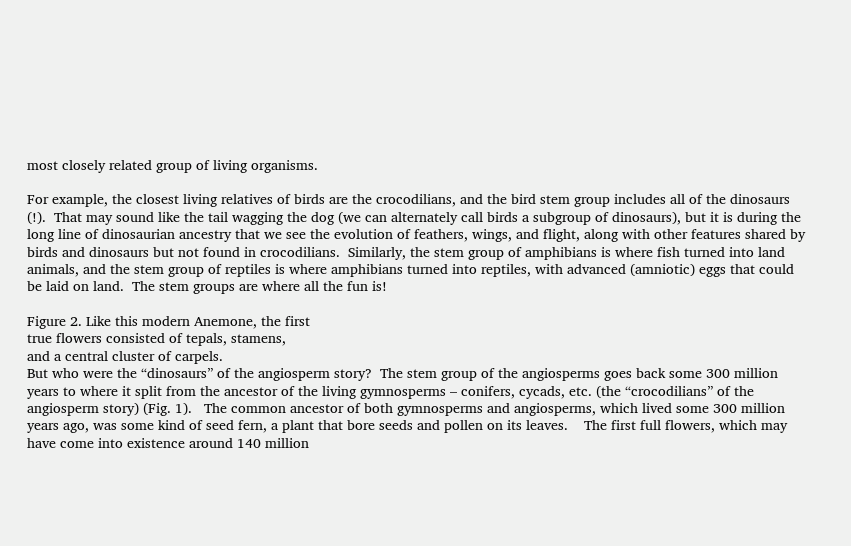most closely related group of living organisms.

For example, the closest living relatives of birds are the crocodilians, and the bird stem group includes all of the dinosaurs (!).  That may sound like the tail wagging the dog (we can alternately call birds a subgroup of dinosaurs), but it is during the long line of dinosaurian ancestry that we see the evolution of feathers, wings, and flight, along with other features shared by birds and dinosaurs but not found in crocodilians.  Similarly, the stem group of amphibians is where fish turned into land animals, and the stem group of reptiles is where amphibians turned into reptiles, with advanced (amniotic) eggs that could be laid on land.  The stem groups are where all the fun is!

Figure 2. Like this modern Anemone, the first
true flowers consisted of tepals, stamens,
and a central cluster of carpels.
But who were the “dinosaurs” of the angiosperm story?  The stem group of the angiosperms goes back some 300 million years to where it split from the ancestor of the living gymnosperms – conifers, cycads, etc. (the “crocodilians” of the angiosperm story) (Fig. 1).   The common ancestor of both gymnosperms and angiosperms, which lived some 300 million years ago, was some kind of seed fern, a plant that bore seeds and pollen on its leaves.    The first full flowers, which may have come into existence around 140 million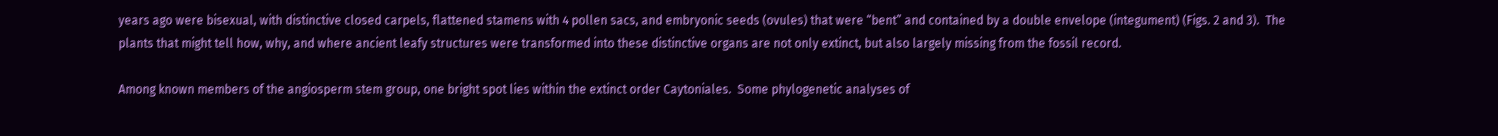years ago were bisexual, with distinctive closed carpels, flattened stamens with 4 pollen sacs, and embryonic seeds (ovules) that were “bent” and contained by a double envelope (integument) (Figs. 2 and 3).  The plants that might tell how, why, and where ancient leafy structures were transformed into these distinctive organs are not only extinct, but also largely missing from the fossil record.

Among known members of the angiosperm stem group, one bright spot lies within the extinct order Caytoniales.  Some phylogenetic analyses of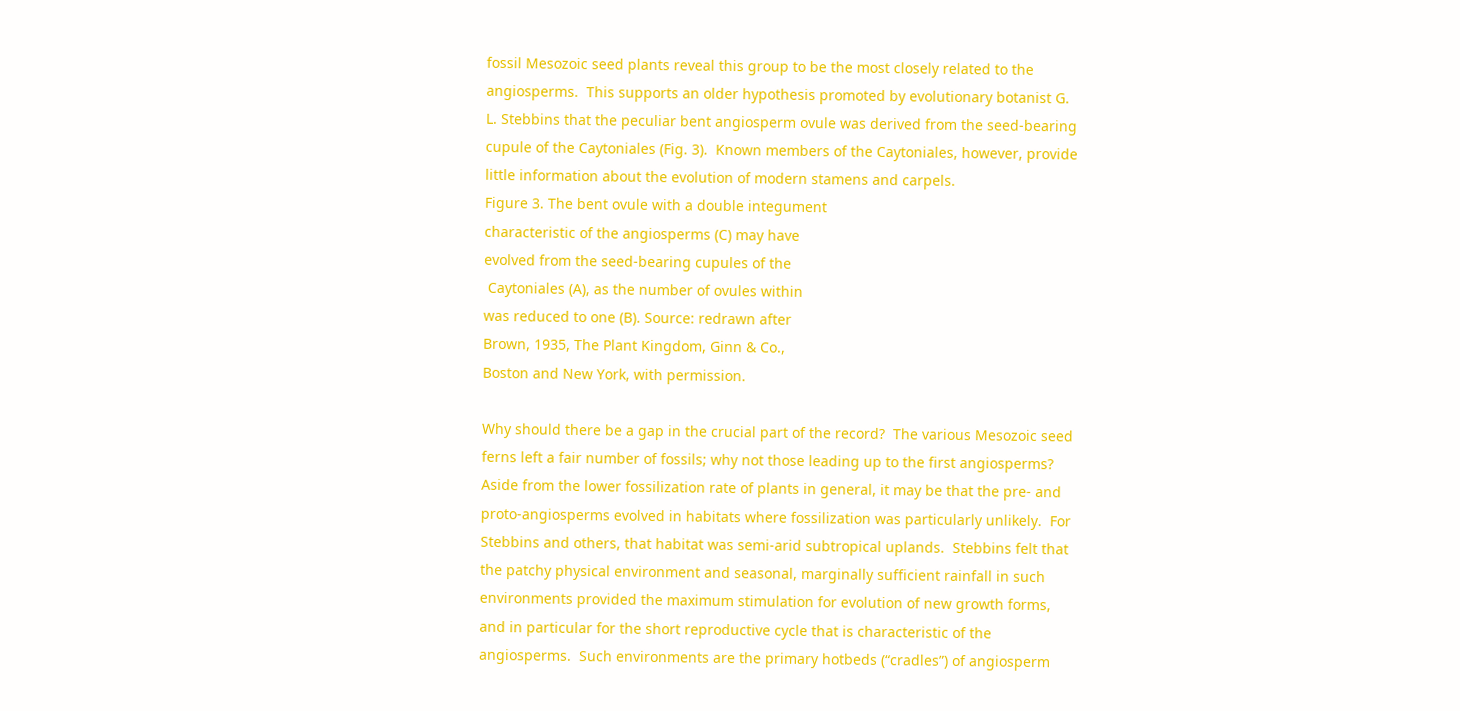fossil Mesozoic seed plants reveal this group to be the most closely related to the angiosperms.  This supports an older hypothesis promoted by evolutionary botanist G. L. Stebbins that the peculiar bent angiosperm ovule was derived from the seed-bearing cupule of the Caytoniales (Fig. 3).  Known members of the Caytoniales, however, provide little information about the evolution of modern stamens and carpels.
Figure 3. The bent ovule with a double integument
characteristic of the angiosperms (C) may have
evolved from the seed-bearing cupules of the
 Caytoniales (A), as the number of ovules within
was reduced to one (B). Source: redrawn after
Brown, 1935, The Plant Kingdom, Ginn & Co.,
Boston and New York, with permission.

Why should there be a gap in the crucial part of the record?  The various Mesozoic seed ferns left a fair number of fossils; why not those leading up to the first angiosperms?  Aside from the lower fossilization rate of plants in general, it may be that the pre- and proto-angiosperms evolved in habitats where fossilization was particularly unlikely.  For Stebbins and others, that habitat was semi-arid subtropical uplands.  Stebbins felt that the patchy physical environment and seasonal, marginally sufficient rainfall in such environments provided the maximum stimulation for evolution of new growth forms, and in particular for the short reproductive cycle that is characteristic of the angiosperms.  Such environments are the primary hotbeds (“cradles”) of angiosperm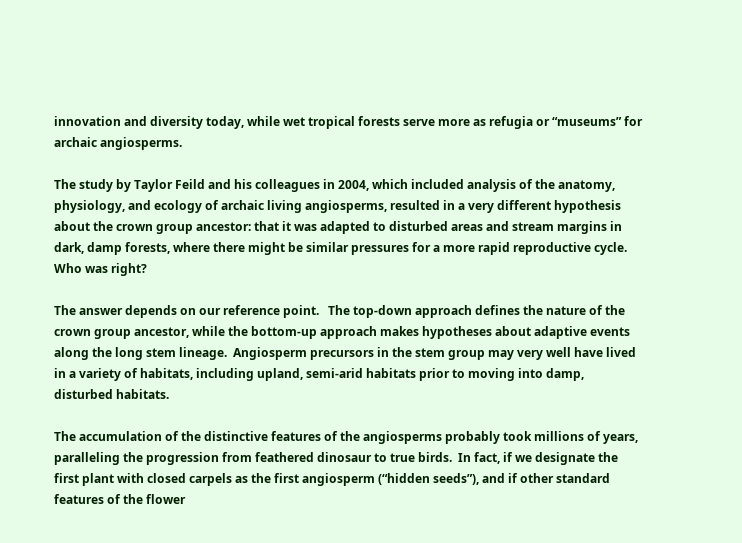innovation and diversity today, while wet tropical forests serve more as refugia or “museums” for archaic angiosperms.

The study by Taylor Feild and his colleagues in 2004, which included analysis of the anatomy, physiology, and ecology of archaic living angiosperms, resulted in a very different hypothesis about the crown group ancestor: that it was adapted to disturbed areas and stream margins in dark, damp forests, where there might be similar pressures for a more rapid reproductive cycle.  Who was right?

The answer depends on our reference point.   The top-down approach defines the nature of the crown group ancestor, while the bottom-up approach makes hypotheses about adaptive events along the long stem lineage.  Angiosperm precursors in the stem group may very well have lived in a variety of habitats, including upland, semi-arid habitats prior to moving into damp, disturbed habitats.

The accumulation of the distinctive features of the angiosperms probably took millions of years, paralleling the progression from feathered dinosaur to true birds.  In fact, if we designate the first plant with closed carpels as the first angiosperm (“hidden seeds”), and if other standard features of the flower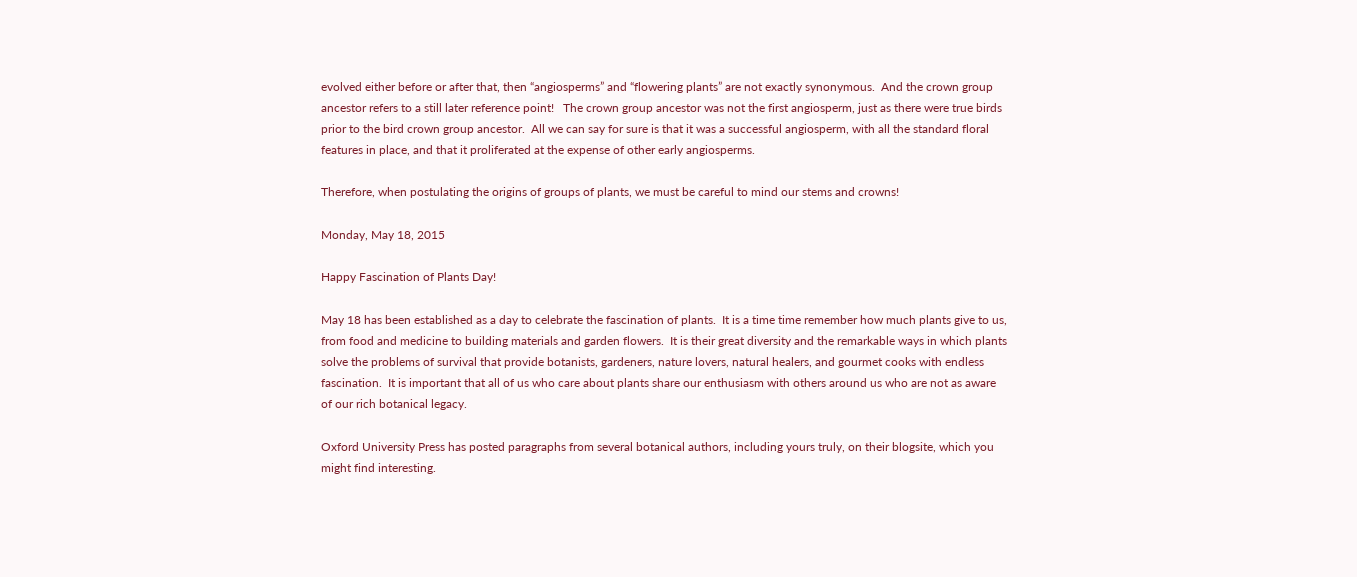evolved either before or after that, then “angiosperms” and “flowering plants” are not exactly synonymous.  And the crown group ancestor refers to a still later reference point!   The crown group ancestor was not the first angiosperm, just as there were true birds prior to the bird crown group ancestor.  All we can say for sure is that it was a successful angiosperm, with all the standard floral features in place, and that it proliferated at the expense of other early angiosperms.

Therefore, when postulating the origins of groups of plants, we must be careful to mind our stems and crowns!

Monday, May 18, 2015

Happy Fascination of Plants Day!

May 18 has been established as a day to celebrate the fascination of plants.  It is a time time remember how much plants give to us, from food and medicine to building materials and garden flowers.  It is their great diversity and the remarkable ways in which plants solve the problems of survival that provide botanists, gardeners, nature lovers, natural healers, and gourmet cooks with endless fascination.  It is important that all of us who care about plants share our enthusiasm with others around us who are not as aware of our rich botanical legacy.

Oxford University Press has posted paragraphs from several botanical authors, including yours truly, on their blogsite, which you might find interesting.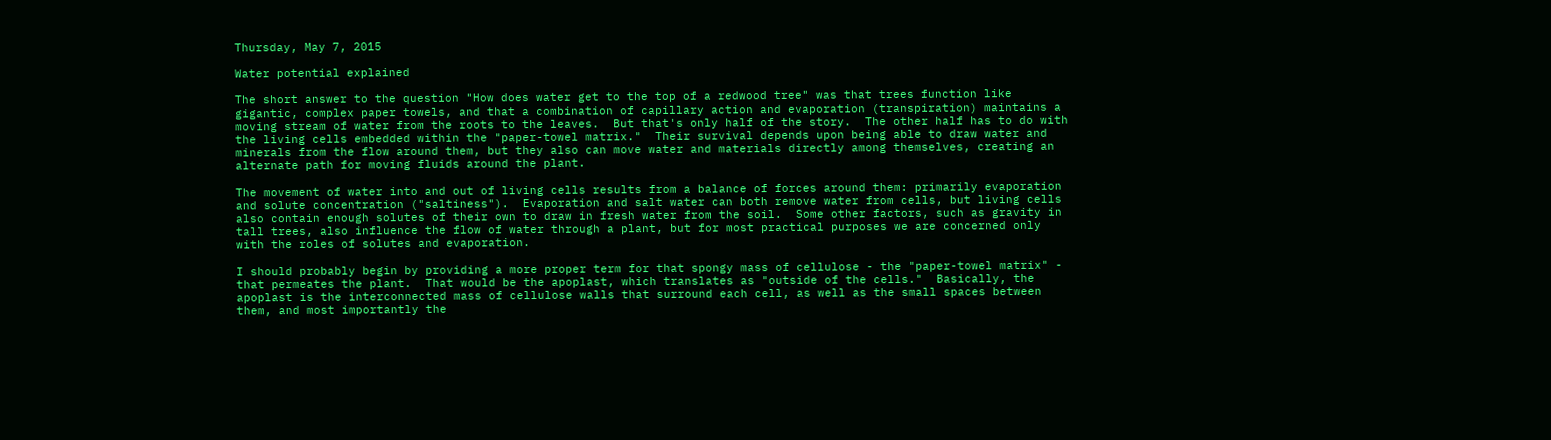Thursday, May 7, 2015

Water potential explained

The short answer to the question "How does water get to the top of a redwood tree" was that trees function like gigantic, complex paper towels, and that a combination of capillary action and evaporation (transpiration) maintains a moving stream of water from the roots to the leaves.  But that's only half of the story.  The other half has to do with the living cells embedded within the "paper-towel matrix."  Their survival depends upon being able to draw water and minerals from the flow around them, but they also can move water and materials directly among themselves, creating an alternate path for moving fluids around the plant.

The movement of water into and out of living cells results from a balance of forces around them: primarily evaporation and solute concentration ("saltiness").  Evaporation and salt water can both remove water from cells, but living cells also contain enough solutes of their own to draw in fresh water from the soil.  Some other factors, such as gravity in tall trees, also influence the flow of water through a plant, but for most practical purposes we are concerned only with the roles of solutes and evaporation.

I should probably begin by providing a more proper term for that spongy mass of cellulose - the "paper-towel matrix" -  that permeates the plant.  That would be the apoplast, which translates as "outside of the cells."  Basically, the apoplast is the interconnected mass of cellulose walls that surround each cell, as well as the small spaces between them, and most importantly the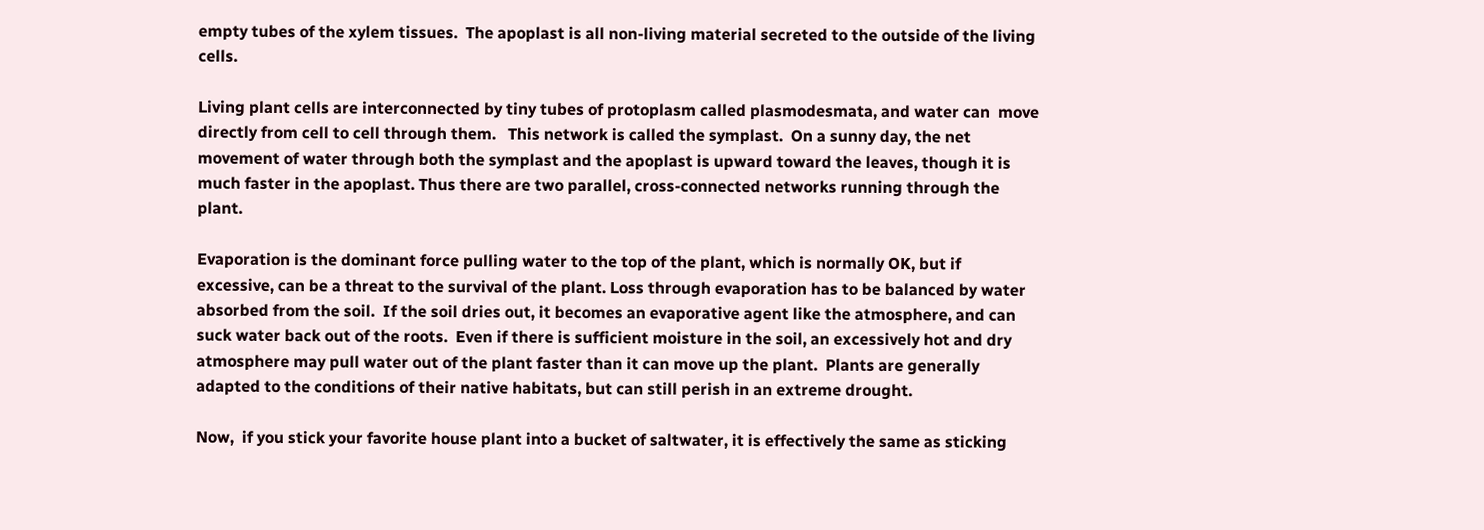empty tubes of the xylem tissues.  The apoplast is all non-living material secreted to the outside of the living cells.

Living plant cells are interconnected by tiny tubes of protoplasm called plasmodesmata, and water can  move directly from cell to cell through them.   This network is called the symplast.  On a sunny day, the net movement of water through both the symplast and the apoplast is upward toward the leaves, though it is much faster in the apoplast. Thus there are two parallel, cross-connected networks running through the plant.

Evaporation is the dominant force pulling water to the top of the plant, which is normally OK, but if excessive, can be a threat to the survival of the plant. Loss through evaporation has to be balanced by water absorbed from the soil.  If the soil dries out, it becomes an evaporative agent like the atmosphere, and can suck water back out of the roots.  Even if there is sufficient moisture in the soil, an excessively hot and dry atmosphere may pull water out of the plant faster than it can move up the plant.  Plants are generally adapted to the conditions of their native habitats, but can still perish in an extreme drought.

Now,  if you stick your favorite house plant into a bucket of saltwater, it is effectively the same as sticking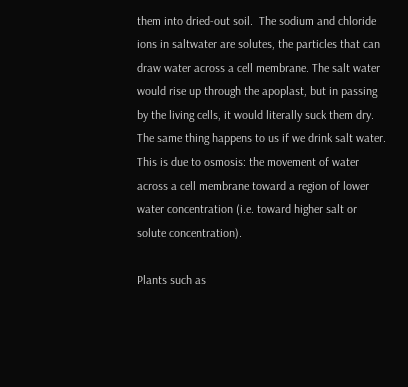them into dried-out soil.  The sodium and chloride ions in saltwater are solutes, the particles that can draw water across a cell membrane. The salt water would rise up through the apoplast, but in passing by the living cells, it would literally suck them dry.  The same thing happens to us if we drink salt water. This is due to osmosis: the movement of water across a cell membrane toward a region of lower water concentration (i.e. toward higher salt or solute concentration).

Plants such as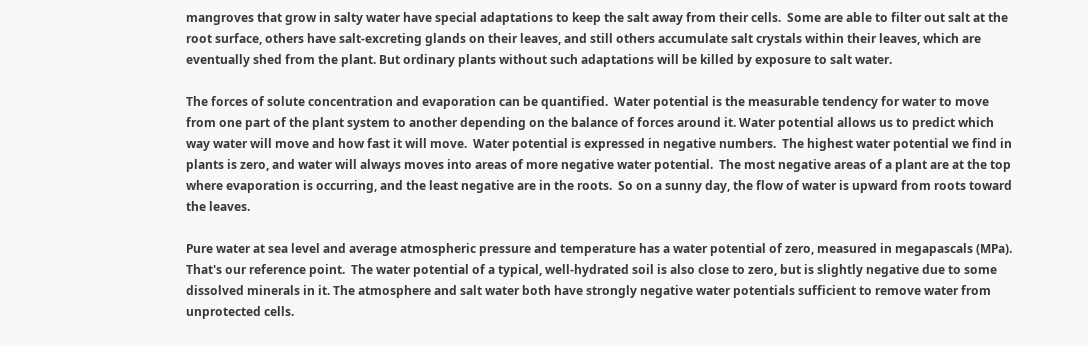mangroves that grow in salty water have special adaptations to keep the salt away from their cells.  Some are able to filter out salt at the root surface, others have salt-excreting glands on their leaves, and still others accumulate salt crystals within their leaves, which are eventually shed from the plant. But ordinary plants without such adaptations will be killed by exposure to salt water.

The forces of solute concentration and evaporation can be quantified.  Water potential is the measurable tendency for water to move from one part of the plant system to another depending on the balance of forces around it. Water potential allows us to predict which way water will move and how fast it will move.  Water potential is expressed in negative numbers.  The highest water potential we find in plants is zero, and water will always moves into areas of more negative water potential.  The most negative areas of a plant are at the top where evaporation is occurring, and the least negative are in the roots.  So on a sunny day, the flow of water is upward from roots toward the leaves.

Pure water at sea level and average atmospheric pressure and temperature has a water potential of zero, measured in megapascals (MPa).  That's our reference point.  The water potential of a typical, well-hydrated soil is also close to zero, but is slightly negative due to some dissolved minerals in it. The atmosphere and salt water both have strongly negative water potentials sufficient to remove water from unprotected cells.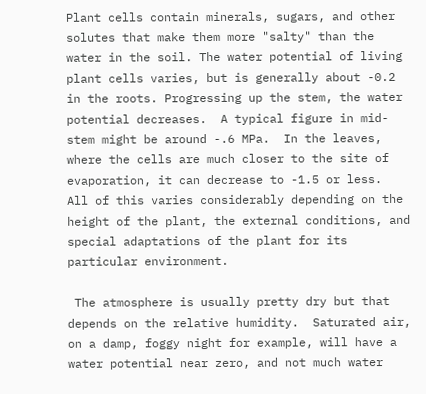Plant cells contain minerals, sugars, and other solutes that make them more "salty" than the water in the soil. The water potential of living plant cells varies, but is generally about -0.2 in the roots. Progressing up the stem, the water potential decreases.  A typical figure in mid-stem might be around -.6 MPa.  In the leaves, where the cells are much closer to the site of evaporation, it can decrease to -1.5 or less.  All of this varies considerably depending on the height of the plant, the external conditions, and special adaptations of the plant for its particular environment.

 The atmosphere is usually pretty dry but that depends on the relative humidity.  Saturated air, on a damp, foggy night for example, will have a water potential near zero, and not much water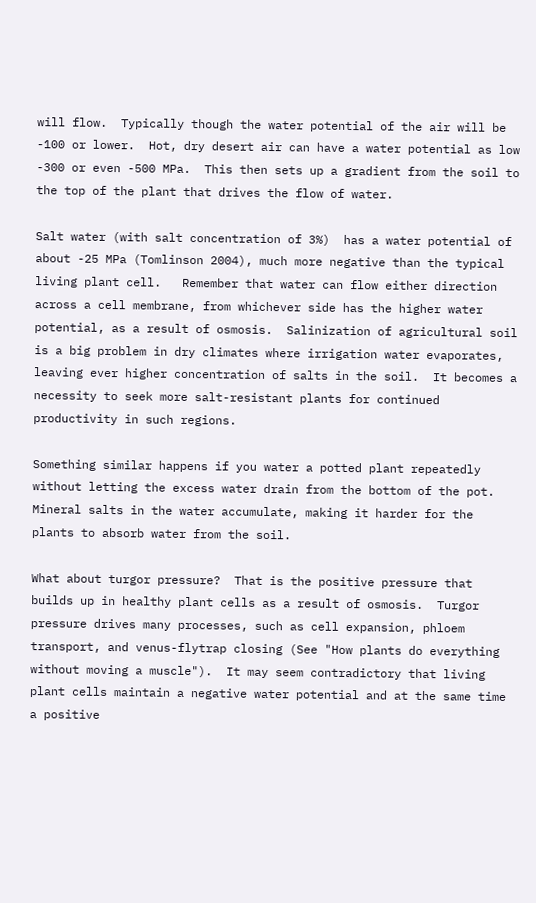will flow.  Typically though the water potential of the air will be -100 or lower.  Hot, dry desert air can have a water potential as low -300 or even -500 MPa.  This then sets up a gradient from the soil to the top of the plant that drives the flow of water.

Salt water (with salt concentration of 3%)  has a water potential of about -25 MPa (Tomlinson 2004), much more negative than the typical living plant cell.   Remember that water can flow either direction across a cell membrane, from whichever side has the higher water potential, as a result of osmosis.  Salinization of agricultural soil is a big problem in dry climates where irrigation water evaporates, leaving ever higher concentration of salts in the soil.  It becomes a necessity to seek more salt-resistant plants for continued productivity in such regions.

Something similar happens if you water a potted plant repeatedly without letting the excess water drain from the bottom of the pot.  Mineral salts in the water accumulate, making it harder for the plants to absorb water from the soil.

What about turgor pressure?  That is the positive pressure that builds up in healthy plant cells as a result of osmosis.  Turgor pressure drives many processes, such as cell expansion, phloem transport, and venus-flytrap closing (See "How plants do everything without moving a muscle").  It may seem contradictory that living plant cells maintain a negative water potential and at the same time a positive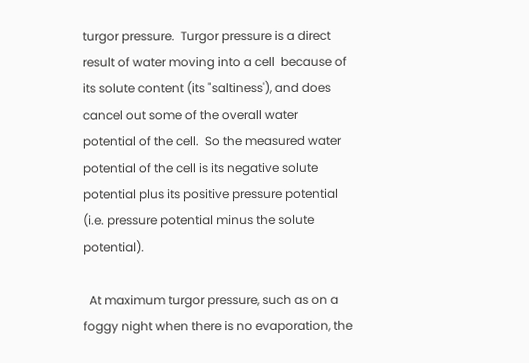turgor pressure.  Turgor pressure is a direct result of water moving into a cell  because of its solute content (its "saltiness'), and does cancel out some of the overall water potential of the cell.  So the measured water potential of the cell is its negative solute potential plus its positive pressure potential (i.e. pressure potential minus the solute potential).

  At maximum turgor pressure, such as on a foggy night when there is no evaporation, the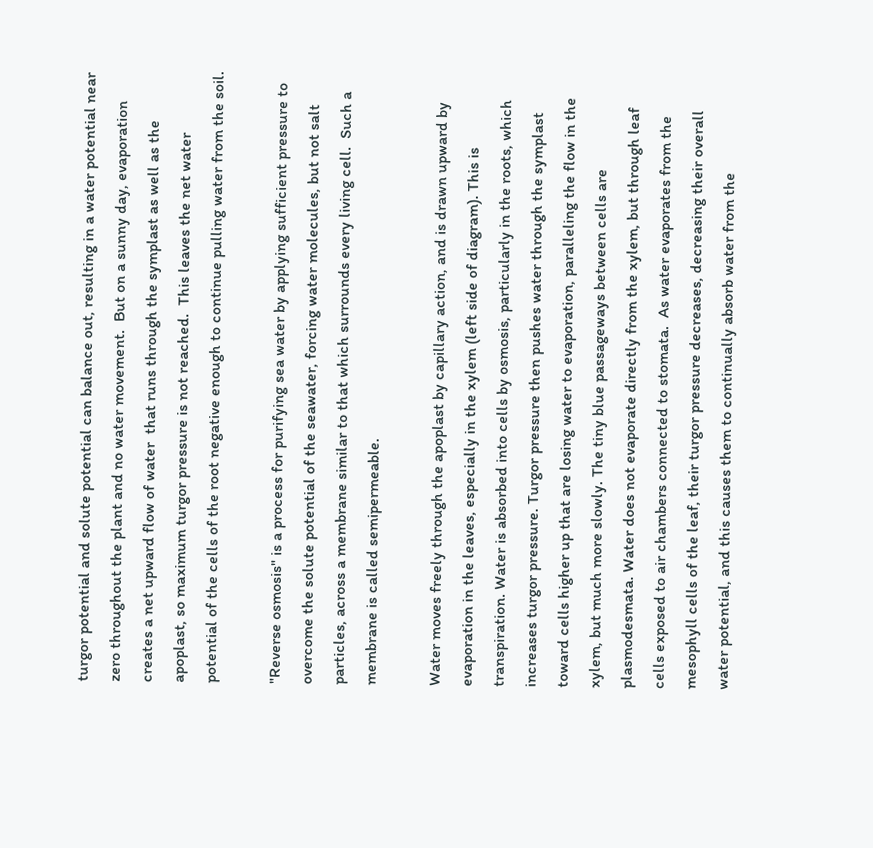turgor potential and solute potential can balance out, resulting in a water potential near zero throughout the plant and no water movement.  But on a sunny day, evaporation creates a net upward flow of water  that runs through the symplast as well as the apoplast, so maximum turgor pressure is not reached.  This leaves the net water potential of the cells of the root negative enough to continue pulling water from the soil.

"Reverse osmosis" is a process for purifying sea water by applying sufficient pressure to overcome the solute potential of the seawater, forcing water molecules, but not salt particles, across a membrane similar to that which surrounds every living cell.  Such a membrane is called semipermeable.

Water moves freely through the apoplast by capillary action, and is drawn upward by evaporation in the leaves, especially in the xylem (left side of diagram). This is transpiration. Water is absorbed into cells by osmosis, particularly in the roots, which increases turgor pressure. Turgor pressure then pushes water through the symplast toward cells higher up that are losing water to evaporation, paralleling the flow in the xylem, but much more slowly. The tiny blue passageways between cells are plasmodesmata. Water does not evaporate directly from the xylem, but through leaf cells exposed to air chambers connected to stomata.  As water evaporates from the mesophyll cells of the leaf, their turgor pressure decreases, decreasing their overall water potential, and this causes them to continually absorb water from the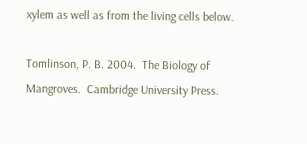xylem as well as from the living cells below.

Tomlinson, P. B. 2004.  The Biology of Mangroves.  Cambridge University Press.